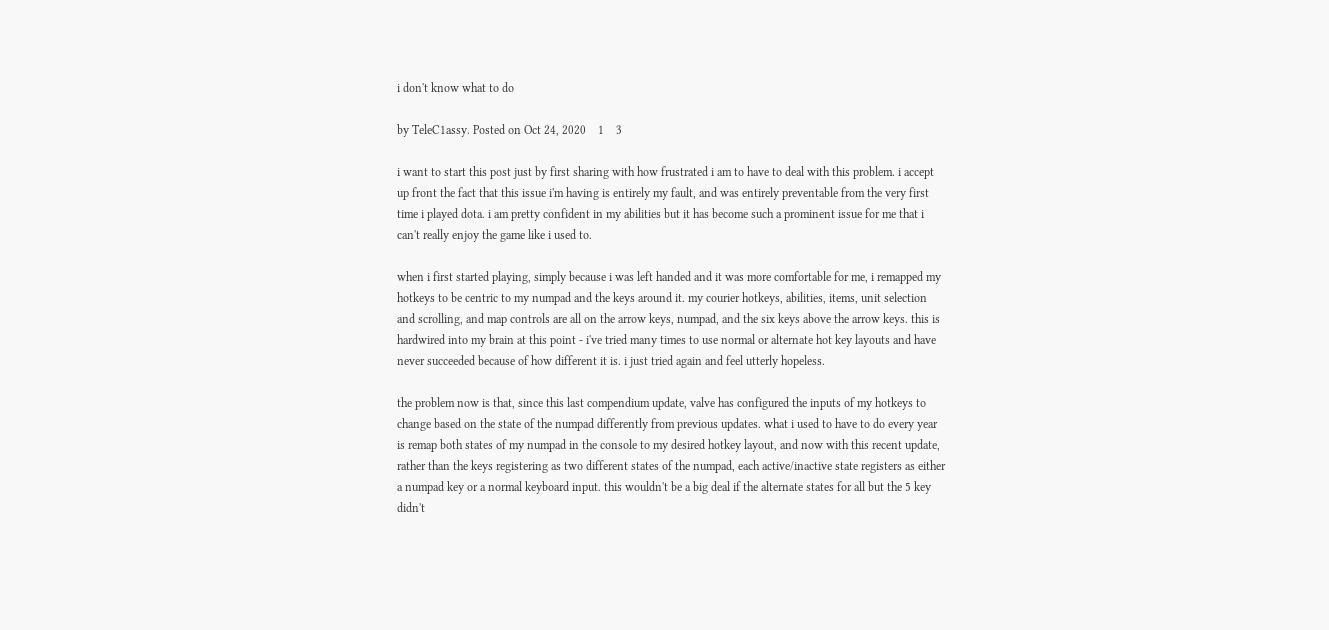i don't know what to do

by TeleC1assy. Posted on Oct 24, 2020    1    3

i want to start this post just by first sharing with how frustrated i am to have to deal with this problem. i accept up front the fact that this issue i'm having is entirely my fault, and was entirely preventable from the very first time i played dota. i am pretty confident in my abilities but it has become such a prominent issue for me that i can't really enjoy the game like i used to.

when i first started playing, simply because i was left handed and it was more comfortable for me, i remapped my hotkeys to be centric to my numpad and the keys around it. my courier hotkeys, abilities, items, unit selection and scrolling, and map controls are all on the arrow keys, numpad, and the six keys above the arrow keys. this is hardwired into my brain at this point - i've tried many times to use normal or alternate hot key layouts and have never succeeded because of how different it is. i just tried again and feel utterly hopeless.

the problem now is that, since this last compendium update, valve has configured the inputs of my hotkeys to change based on the state of the numpad differently from previous updates. what i used to have to do every year is remap both states of my numpad in the console to my desired hotkey layout, and now with this recent update, rather than the keys registering as two different states of the numpad, each active/inactive state registers as either a numpad key or a normal keyboard input. this wouldn't be a big deal if the alternate states for all but the 5 key didn't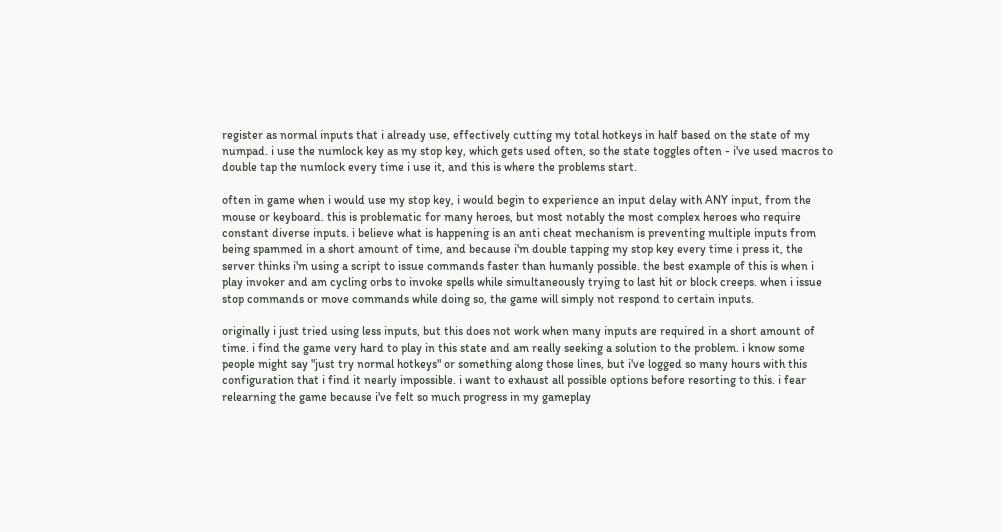register as normal inputs that i already use, effectively cutting my total hotkeys in half based on the state of my numpad. i use the numlock key as my stop key, which gets used often, so the state toggles often - i've used macros to double tap the numlock every time i use it, and this is where the problems start.

often in game when i would use my stop key, i would begin to experience an input delay with ANY input, from the mouse or keyboard. this is problematic for many heroes, but most notably the most complex heroes who require constant diverse inputs. i believe what is happening is an anti cheat mechanism is preventing multiple inputs from being spammed in a short amount of time, and because i'm double tapping my stop key every time i press it, the server thinks i'm using a script to issue commands faster than humanly possible. the best example of this is when i play invoker and am cycling orbs to invoke spells while simultaneously trying to last hit or block creeps. when i issue stop commands or move commands while doing so, the game will simply not respond to certain inputs.

originally i just tried using less inputs, but this does not work when many inputs are required in a short amount of time. i find the game very hard to play in this state and am really seeking a solution to the problem. i know some people might say "just try normal hotkeys" or something along those lines, but i've logged so many hours with this configuration that i find it nearly impossible. i want to exhaust all possible options before resorting to this. i fear relearning the game because i've felt so much progress in my gameplay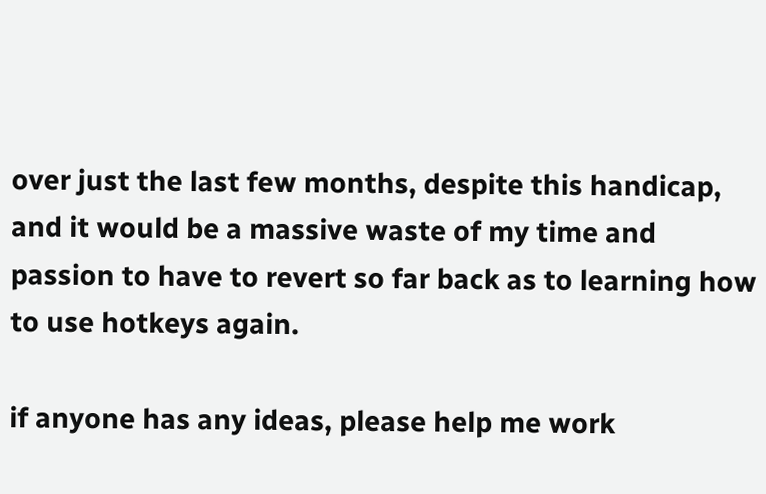over just the last few months, despite this handicap, and it would be a massive waste of my time and passion to have to revert so far back as to learning how to use hotkeys again.

if anyone has any ideas, please help me work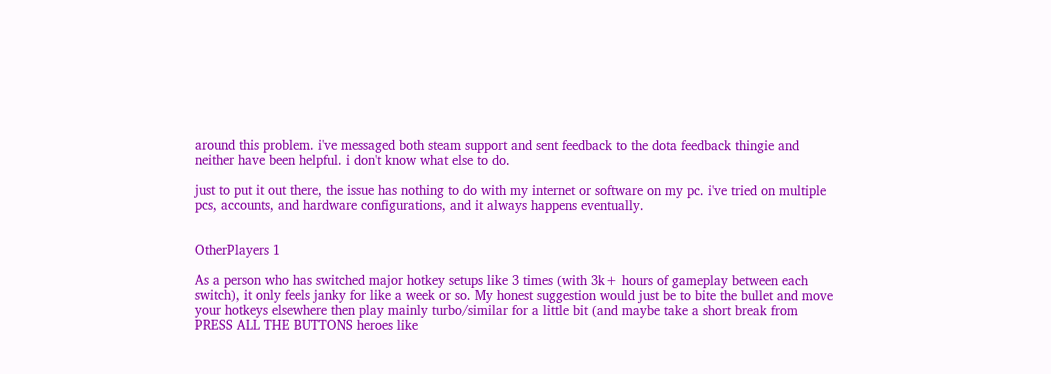around this problem. i've messaged both steam support and sent feedback to the dota feedback thingie and neither have been helpful. i don't know what else to do.

just to put it out there, the issue has nothing to do with my internet or software on my pc. i've tried on multiple pcs, accounts, and hardware configurations, and it always happens eventually.


OtherPlayers 1

As a person who has switched major hotkey setups like 3 times (with 3k+ hours of gameplay between each switch), it only feels janky for like a week or so. My honest suggestion would just be to bite the bullet and move your hotkeys elsewhere then play mainly turbo/similar for a little bit (and maybe take a short break from PRESS ALL THE BUTTONS heroes like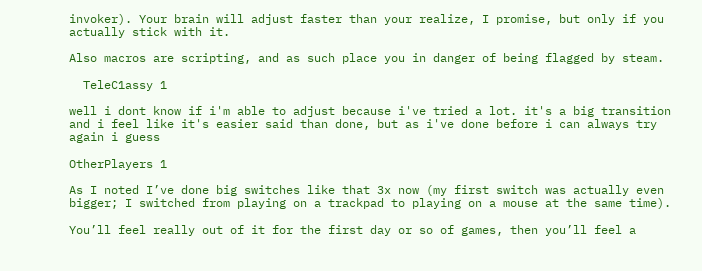invoker). Your brain will adjust faster than your realize, I promise, but only if you actually stick with it.

Also macros are scripting, and as such place you in danger of being flagged by steam.

  TeleC1assy 1

well i dont know if i'm able to adjust because i've tried a lot. it's a big transition and i feel like it's easier said than done, but as i've done before i can always try again i guess

OtherPlayers 1

As I noted I’ve done big switches like that 3x now (my first switch was actually even bigger; I switched from playing on a trackpad to playing on a mouse at the same time).

You’ll feel really out of it for the first day or so of games, then you’ll feel a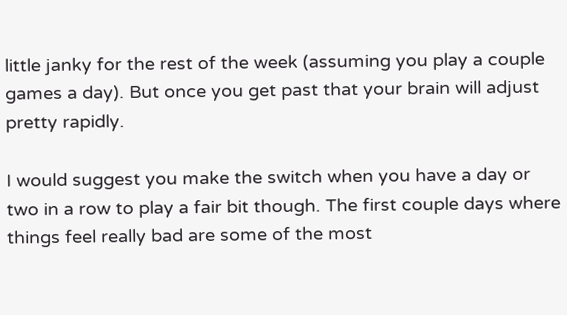little janky for the rest of the week (assuming you play a couple games a day). But once you get past that your brain will adjust pretty rapidly.

I would suggest you make the switch when you have a day or two in a row to play a fair bit though. The first couple days where things feel really bad are some of the most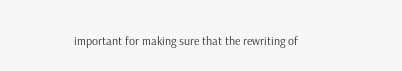important for making sure that the rewriting of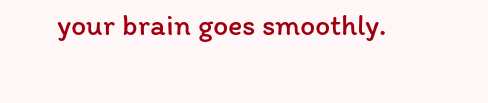your brain goes smoothly.